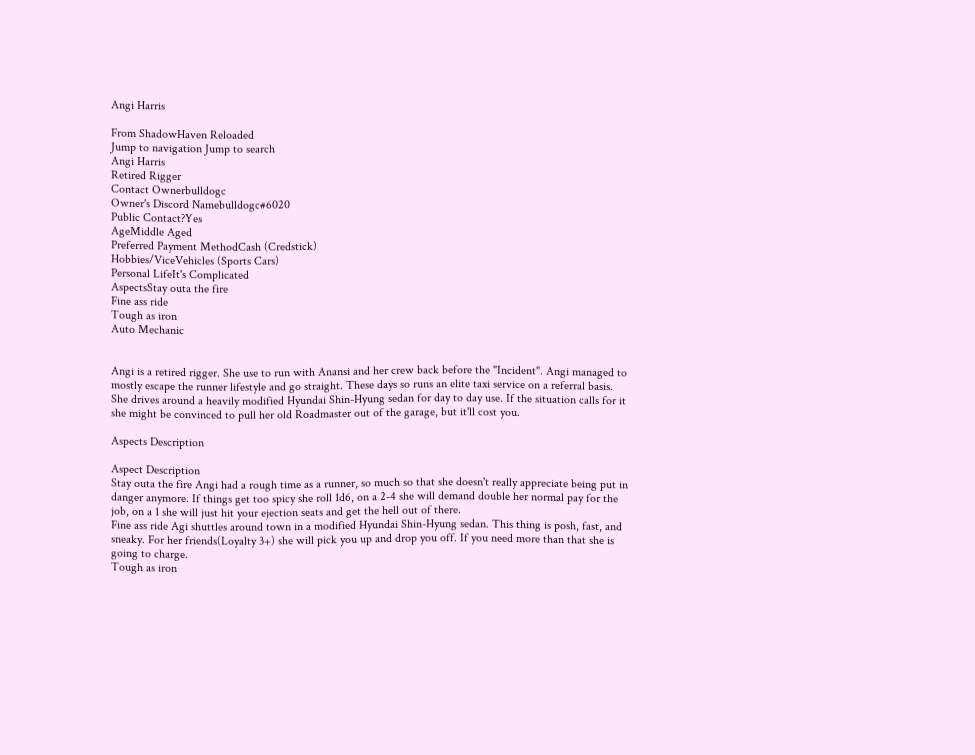Angi Harris

From ShadowHaven Reloaded
Jump to navigation Jump to search
Angi Harris
Retired Rigger
Contact Ownerbulldogc
Owner's Discord Namebulldogc#6020
Public Contact?Yes
AgeMiddle Aged
Preferred Payment MethodCash (Credstick)
Hobbies/ViceVehicles (Sports Cars)
Personal LifeIt's Complicated
AspectsStay outa the fire
Fine ass ride
Tough as iron
Auto Mechanic


Angi is a retired rigger. She use to run with Anansi and her crew back before the "Incident". Angi managed to mostly escape the runner lifestyle and go straight. These days so runs an elite taxi service on a referral basis. She drives around a heavily modified Hyundai Shin-Hyung sedan for day to day use. If the situation calls for it she might be convinced to pull her old Roadmaster out of the garage, but it'll cost you.

Aspects Description

Aspect Description
Stay outa the fire Angi had a rough time as a runner, so much so that she doesn't really appreciate being put in danger anymore. If things get too spicy she roll 1d6, on a 2-4 she will demand double her normal pay for the job, on a 1 she will just hit your ejection seats and get the hell out of there.
Fine ass ride Agi shuttles around town in a modified Hyundai Shin-Hyung sedan. This thing is posh, fast, and sneaky. For her friends(Loyalty 3+) she will pick you up and drop you off. If you need more than that she is going to charge.
Tough as iron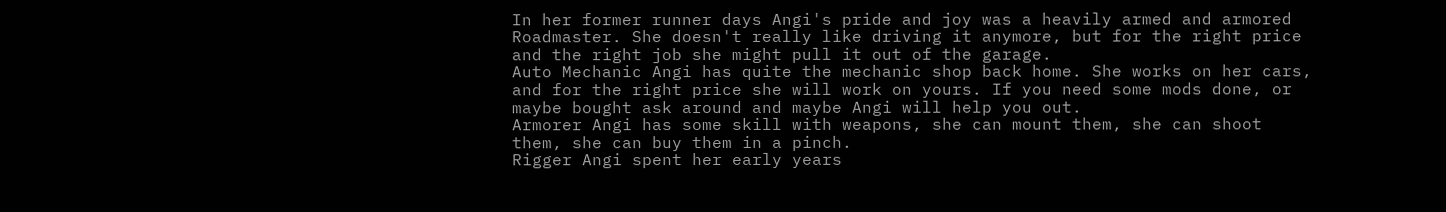In her former runner days Angi's pride and joy was a heavily armed and armored Roadmaster. She doesn't really like driving it anymore, but for the right price and the right job she might pull it out of the garage.
Auto Mechanic Angi has quite the mechanic shop back home. She works on her cars, and for the right price she will work on yours. If you need some mods done, or maybe bought ask around and maybe Angi will help you out.
Armorer Angi has some skill with weapons, she can mount them, she can shoot them, she can buy them in a pinch.
Rigger Angi spent her early years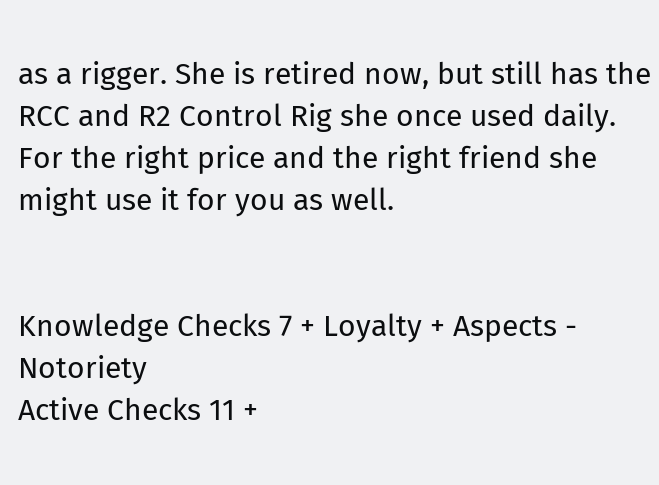as a rigger. She is retired now, but still has the RCC and R2 Control Rig she once used daily. For the right price and the right friend she might use it for you as well.


Knowledge Checks 7 + Loyalty + Aspects - Notoriety
Active Checks 11 +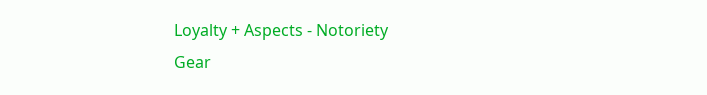Loyalty + Aspects - Notoriety
Gear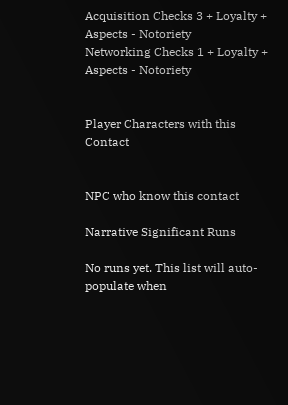Acquisition Checks 3 + Loyalty + Aspects - Notoriety
Networking Checks 1 + Loyalty + Aspects - Notoriety


Player Characters with this Contact


NPC who know this contact

Narrative Significant Runs

No runs yet. This list will auto-populate when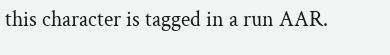this character is tagged in a run AAR.